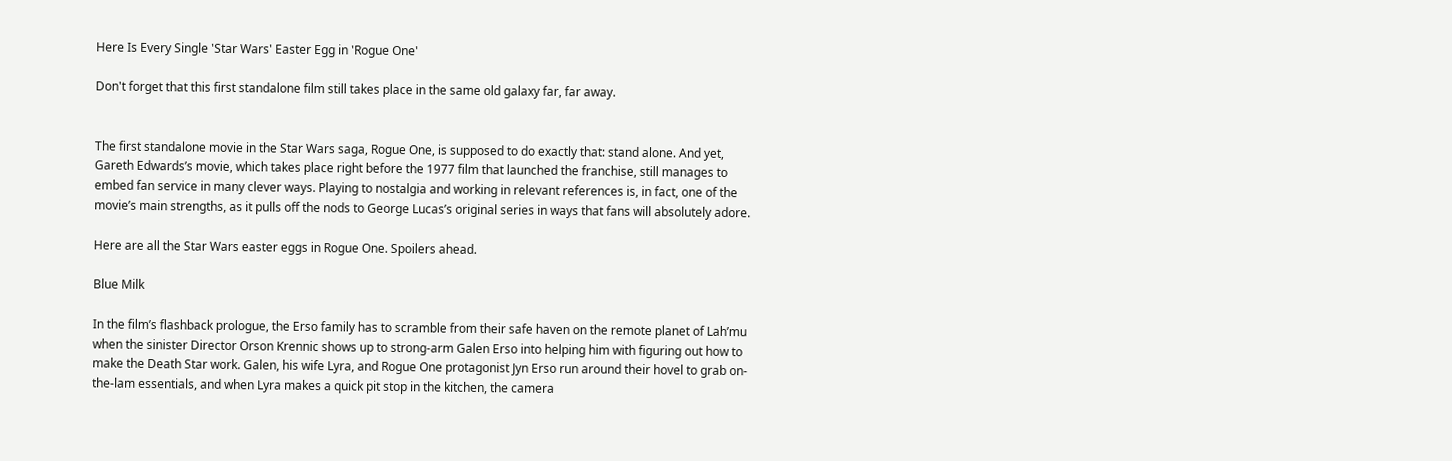Here Is Every Single 'Star Wars' Easter Egg in 'Rogue One'

Don't forget that this first standalone film still takes place in the same old galaxy far, far away.


The first standalone movie in the Star Wars saga, Rogue One, is supposed to do exactly that: stand alone. And yet, Gareth Edwards’s movie, which takes place right before the 1977 film that launched the franchise, still manages to embed fan service in many clever ways. Playing to nostalgia and working in relevant references is, in fact, one of the movie’s main strengths, as it pulls off the nods to George Lucas’s original series in ways that fans will absolutely adore.

Here are all the Star Wars easter eggs in Rogue One. Spoilers ahead.

Blue Milk

In the film’s flashback prologue, the Erso family has to scramble from their safe haven on the remote planet of Lah’mu when the sinister Director Orson Krennic shows up to strong-arm Galen Erso into helping him with figuring out how to make the Death Star work. Galen, his wife Lyra, and Rogue One protagonist Jyn Erso run around their hovel to grab on-the-lam essentials, and when Lyra makes a quick pit stop in the kitchen, the camera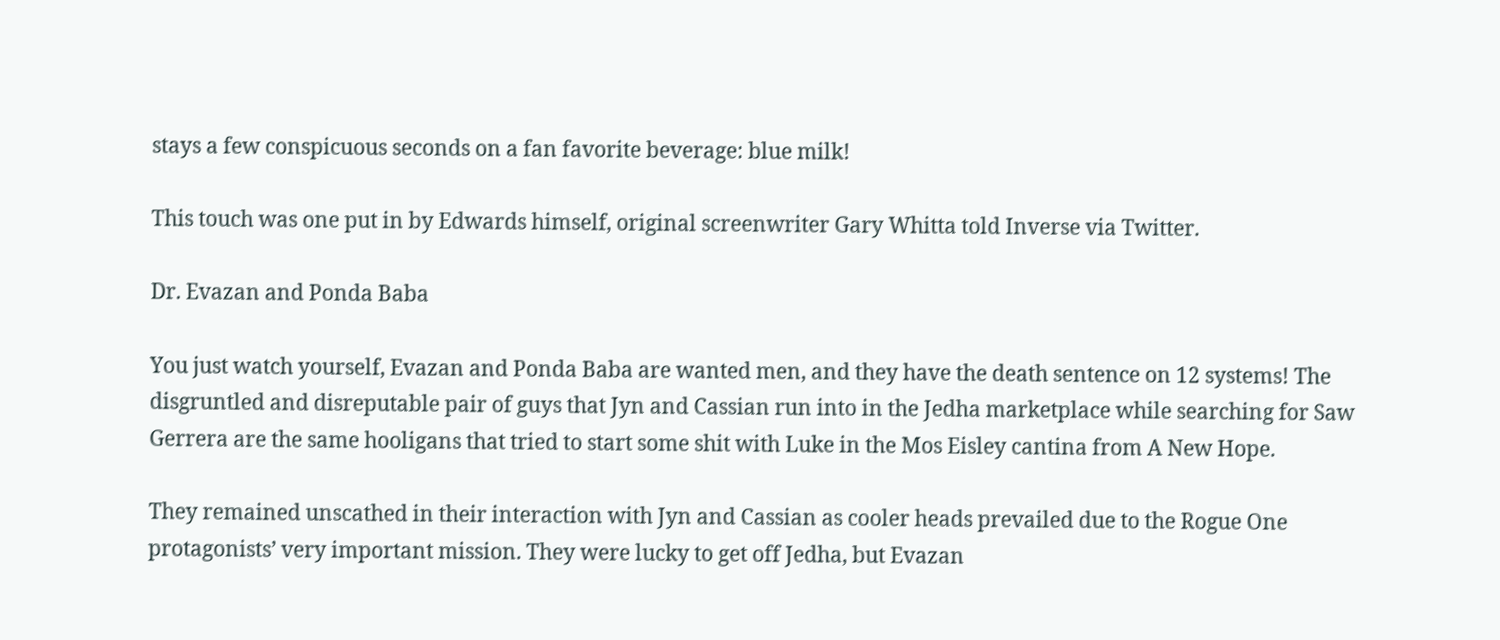stays a few conspicuous seconds on a fan favorite beverage: blue milk!

This touch was one put in by Edwards himself, original screenwriter Gary Whitta told Inverse via Twitter.

Dr. Evazan and Ponda Baba

You just watch yourself, Evazan and Ponda Baba are wanted men, and they have the death sentence on 12 systems! The disgruntled and disreputable pair of guys that Jyn and Cassian run into in the Jedha marketplace while searching for Saw Gerrera are the same hooligans that tried to start some shit with Luke in the Mos Eisley cantina from A New Hope.

They remained unscathed in their interaction with Jyn and Cassian as cooler heads prevailed due to the Rogue One protagonists’ very important mission. They were lucky to get off Jedha, but Evazan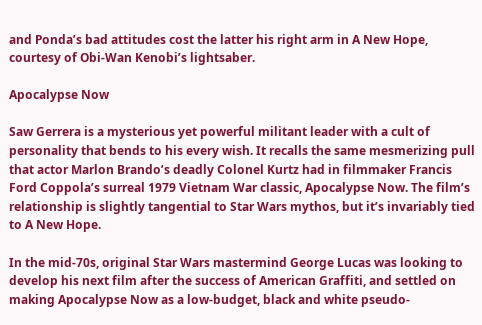and Ponda’s bad attitudes cost the latter his right arm in A New Hope, courtesy of Obi-Wan Kenobi’s lightsaber.

Apocalypse Now

Saw Gerrera is a mysterious yet powerful militant leader with a cult of personality that bends to his every wish. It recalls the same mesmerizing pull that actor Marlon Brando’s deadly Colonel Kurtz had in filmmaker Francis Ford Coppola’s surreal 1979 Vietnam War classic, Apocalypse Now. The film’s relationship is slightly tangential to Star Wars mythos, but it’s invariably tied to A New Hope.

In the mid-70s, original Star Wars mastermind George Lucas was looking to develop his next film after the success of American Graffiti, and settled on making Apocalypse Now as a low-budget, black and white pseudo-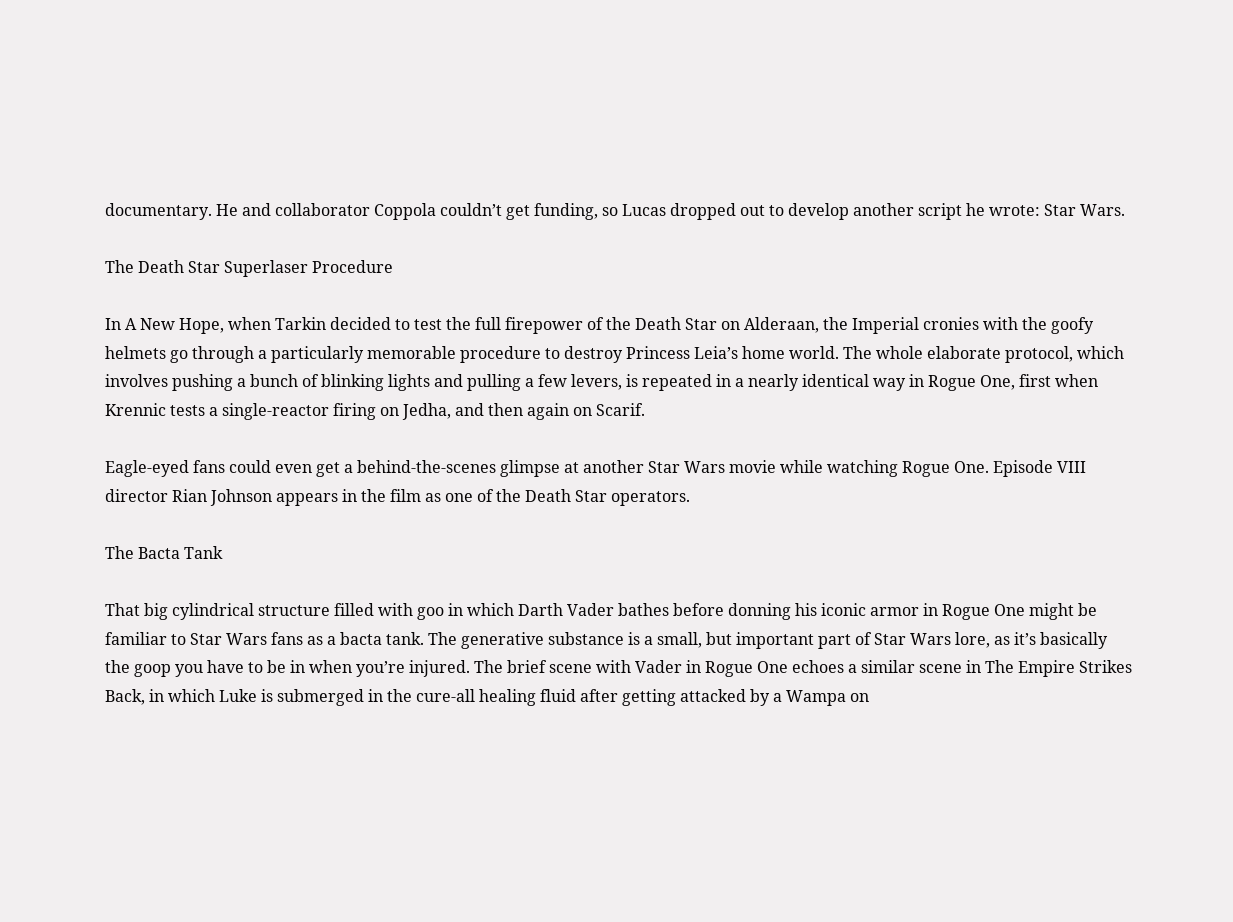documentary. He and collaborator Coppola couldn’t get funding, so Lucas dropped out to develop another script he wrote: Star Wars.

The Death Star Superlaser Procedure

In A New Hope, when Tarkin decided to test the full firepower of the Death Star on Alderaan, the Imperial cronies with the goofy helmets go through a particularly memorable procedure to destroy Princess Leia’s home world. The whole elaborate protocol, which involves pushing a bunch of blinking lights and pulling a few levers, is repeated in a nearly identical way in Rogue One, first when Krennic tests a single-reactor firing on Jedha, and then again on Scarif.

Eagle-eyed fans could even get a behind-the-scenes glimpse at another Star Wars movie while watching Rogue One. Episode VIII director Rian Johnson appears in the film as one of the Death Star operators.

The Bacta Tank

That big cylindrical structure filled with goo in which Darth Vader bathes before donning his iconic armor in Rogue One might be familiar to Star Wars fans as a bacta tank. The generative substance is a small, but important part of Star Wars lore, as it’s basically the goop you have to be in when you’re injured. The brief scene with Vader in Rogue One echoes a similar scene in The Empire Strikes Back, in which Luke is submerged in the cure-all healing fluid after getting attacked by a Wampa on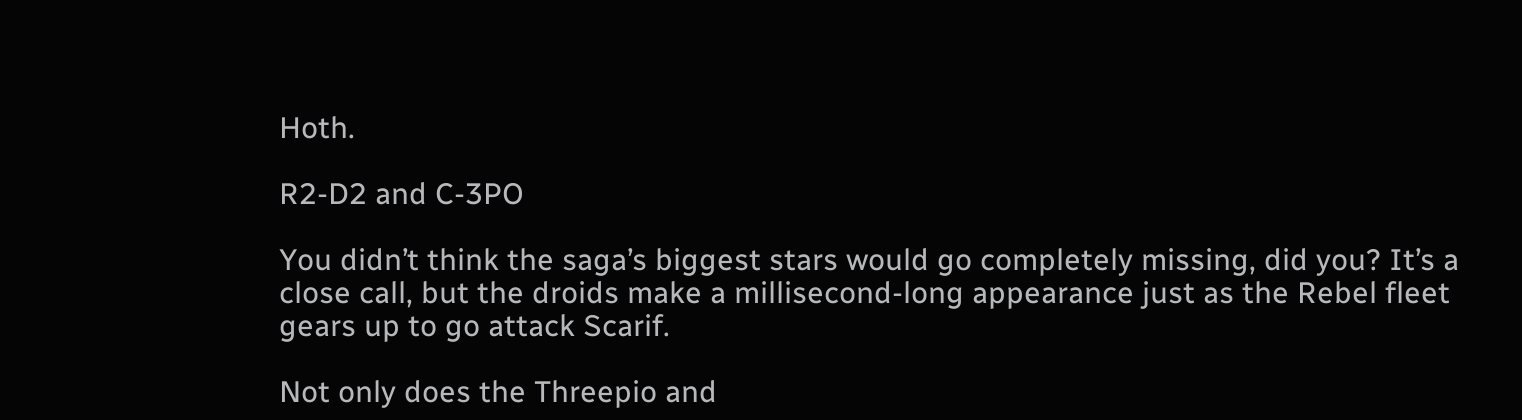Hoth.

R2-D2 and C-3PO

You didn’t think the saga’s biggest stars would go completely missing, did you? It’s a close call, but the droids make a millisecond-long appearance just as the Rebel fleet gears up to go attack Scarif.

Not only does the Threepio and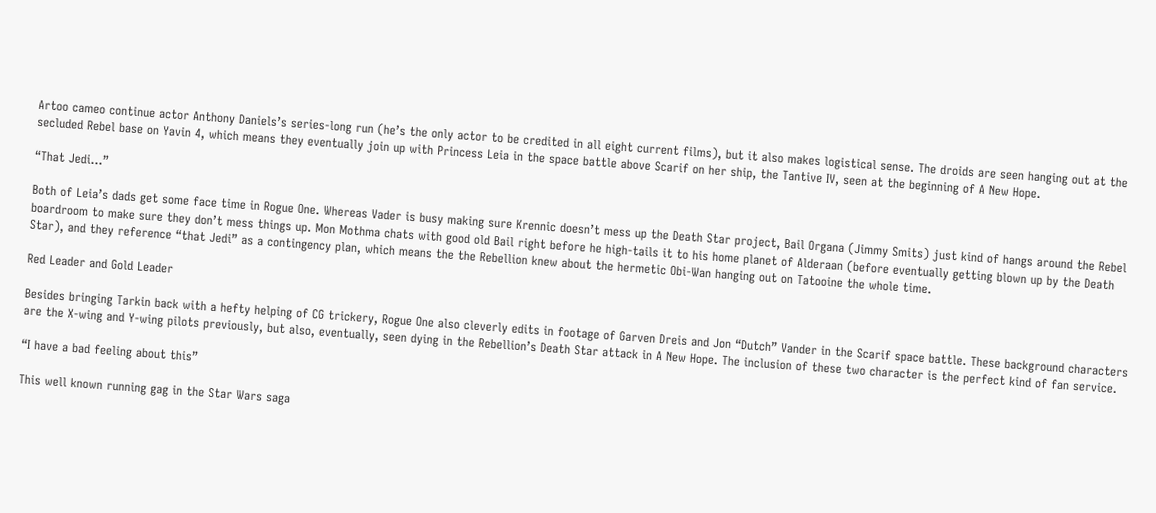Artoo cameo continue actor Anthony Daniels’s series-long run (he’s the only actor to be credited in all eight current films), but it also makes logistical sense. The droids are seen hanging out at the secluded Rebel base on Yavin 4, which means they eventually join up with Princess Leia in the space battle above Scarif on her ship, the Tantive IV, seen at the beginning of A New Hope.

“That Jedi…”

Both of Leia’s dads get some face time in Rogue One. Whereas Vader is busy making sure Krennic doesn’t mess up the Death Star project, Bail Organa (Jimmy Smits) just kind of hangs around the Rebel boardroom to make sure they don’t mess things up. Mon Mothma chats with good old Bail right before he high-tails it to his home planet of Alderaan (before eventually getting blown up by the Death Star), and they reference “that Jedi” as a contingency plan, which means the the Rebellion knew about the hermetic Obi-Wan hanging out on Tatooine the whole time.

Red Leader and Gold Leader

Besides bringing Tarkin back with a hefty helping of CG trickery, Rogue One also cleverly edits in footage of Garven Dreis and Jon “Dutch” Vander in the Scarif space battle. These background characters are the X-wing and Y-wing pilots previously, but also, eventually, seen dying in the Rebellion’s Death Star attack in A New Hope. The inclusion of these two character is the perfect kind of fan service.

“I have a bad feeling about this”

This well known running gag in the Star Wars saga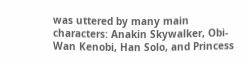was uttered by many main characters: Anakin Skywalker, Obi-Wan Kenobi, Han Solo, and Princess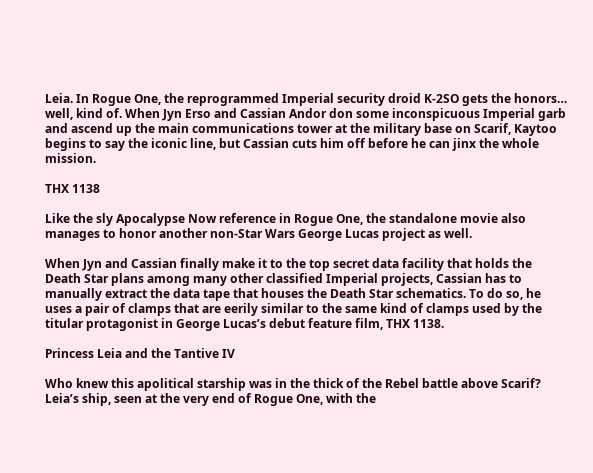Leia. In Rogue One, the reprogrammed Imperial security droid K-2SO gets the honors… well, kind of. When Jyn Erso and Cassian Andor don some inconspicuous Imperial garb and ascend up the main communications tower at the military base on Scarif, Kaytoo begins to say the iconic line, but Cassian cuts him off before he can jinx the whole mission.

THX 1138

Like the sly Apocalypse Now reference in Rogue One, the standalone movie also manages to honor another non-Star Wars George Lucas project as well.

When Jyn and Cassian finally make it to the top secret data facility that holds the Death Star plans among many other classified Imperial projects, Cassian has to manually extract the data tape that houses the Death Star schematics. To do so, he uses a pair of clamps that are eerily similar to the same kind of clamps used by the titular protagonist in George Lucas’s debut feature film, THX 1138.

Princess Leia and the Tantive IV

Who knew this apolitical starship was in the thick of the Rebel battle above Scarif? Leia’s ship, seen at the very end of Rogue One, with the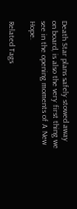Death Star plans safely stowed away on board, is also the very first thing we see in the opening moments of A New Hope.

Related Tags